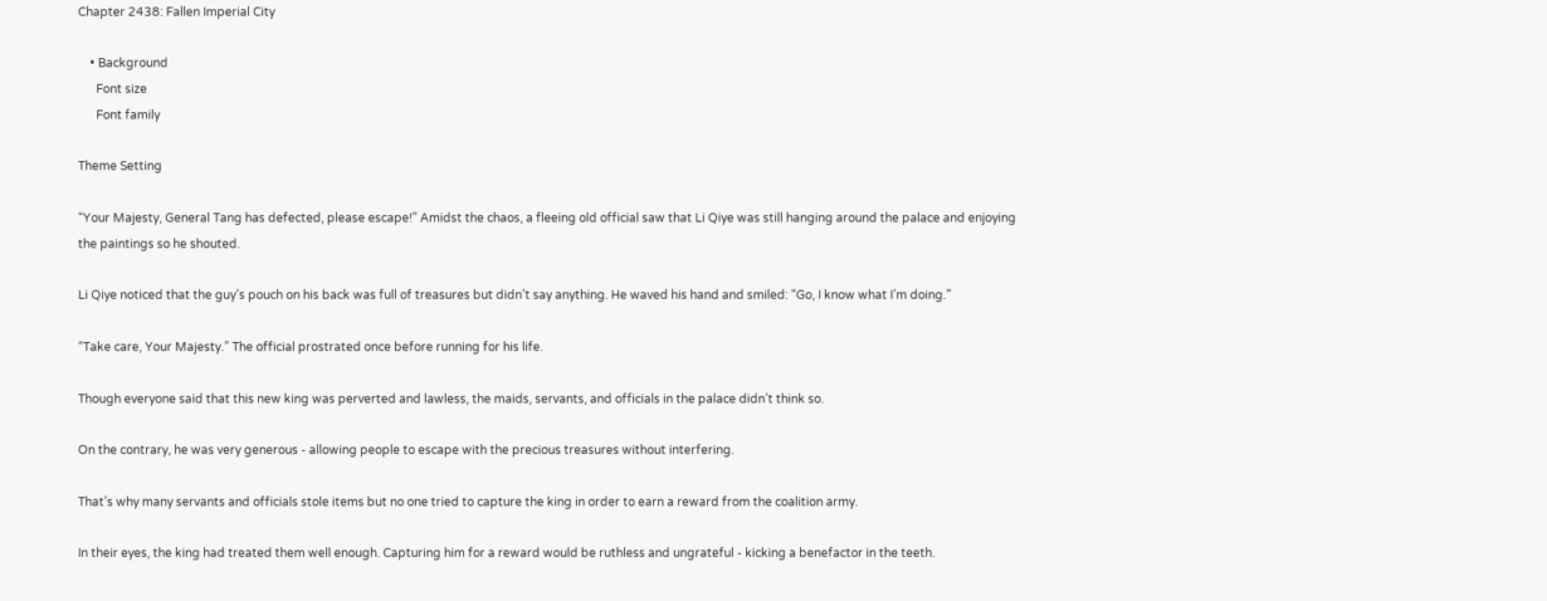Chapter 2438: Fallen Imperial City

    • Background
      Font size
      Font family

Theme Setting

“Your Majesty, General Tang has defected, please escape!” Amidst the chaos, a fleeing old official saw that Li Qiye was still hanging around the palace and enjoying the paintings so he shouted.

Li Qiye noticed that the guy’s pouch on his back was full of treasures but didn’t say anything. He waved his hand and smiled: “Go, I know what I’m doing.”

“Take care, Your Majesty.” The official prostrated once before running for his life.

Though everyone said that this new king was perverted and lawless, the maids, servants, and officials in the palace didn’t think so.

On the contrary, he was very generous - allowing people to escape with the precious treasures without interfering.

That’s why many servants and officials stole items but no one tried to capture the king in order to earn a reward from the coalition army.

In their eyes, the king had treated them well enough. Capturing him for a reward would be ruthless and ungrateful - kicking a benefactor in the teeth.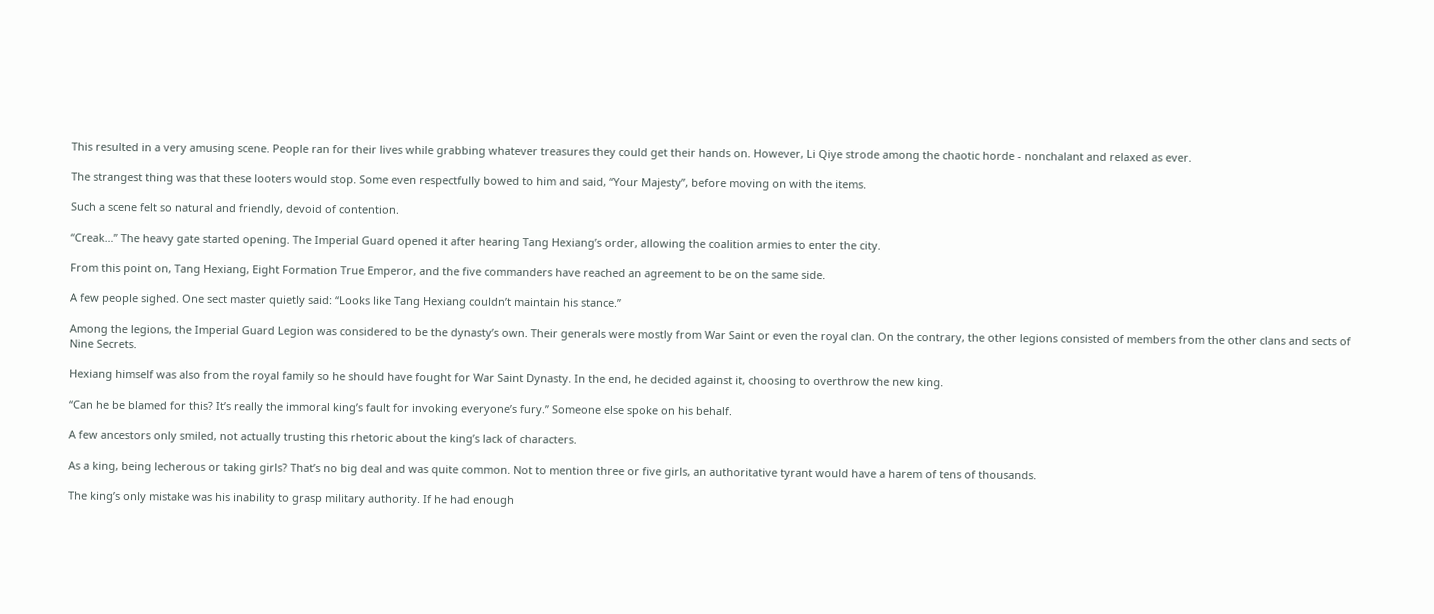This resulted in a very amusing scene. People ran for their lives while grabbing whatever treasures they could get their hands on. However, Li Qiye strode among the chaotic horde - nonchalant and relaxed as ever.

The strangest thing was that these looters would stop. Some even respectfully bowed to him and said, “Your Majesty”, before moving on with the items.

Such a scene felt so natural and friendly, devoid of contention.

“Creak…” The heavy gate started opening. The Imperial Guard opened it after hearing Tang Hexiang’s order, allowing the coalition armies to enter the city.

From this point on, Tang Hexiang, Eight Formation True Emperor, and the five commanders have reached an agreement to be on the same side.

A few people sighed. One sect master quietly said: “Looks like Tang Hexiang couldn’t maintain his stance.”

Among the legions, the Imperial Guard Legion was considered to be the dynasty’s own. Their generals were mostly from War Saint or even the royal clan. On the contrary, the other legions consisted of members from the other clans and sects of Nine Secrets.

Hexiang himself was also from the royal family so he should have fought for War Saint Dynasty. In the end, he decided against it, choosing to overthrow the new king.

“Can he be blamed for this? It’s really the immoral king’s fault for invoking everyone’s fury.” Someone else spoke on his behalf.

A few ancestors only smiled, not actually trusting this rhetoric about the king’s lack of characters.

As a king, being lecherous or taking girls? That’s no big deal and was quite common. Not to mention three or five girls, an authoritative tyrant would have a harem of tens of thousands.

The king’s only mistake was his inability to grasp military authority. If he had enough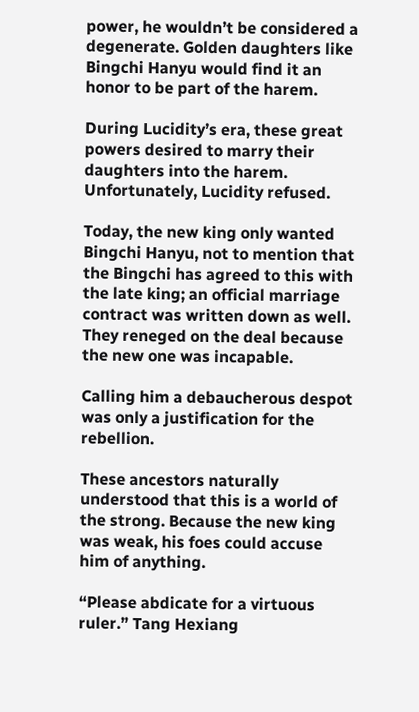power, he wouldn’t be considered a degenerate. Golden daughters like Bingchi Hanyu would find it an honor to be part of the harem.

During Lucidity’s era, these great powers desired to marry their daughters into the harem. Unfortunately, Lucidity refused.

Today, the new king only wanted Bingchi Hanyu, not to mention that the Bingchi has agreed to this with the late king; an official marriage contract was written down as well. They reneged on the deal because the new one was incapable.

Calling him a debaucherous despot was only a justification for the rebellion.

These ancestors naturally understood that this is a world of the strong. Because the new king was weak, his foes could accuse him of anything.

“Please abdicate for a virtuous ruler.” Tang Hexiang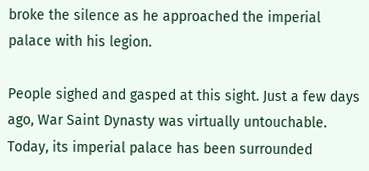broke the silence as he approached the imperial palace with his legion.

People sighed and gasped at this sight. Just a few days ago, War Saint Dynasty was virtually untouchable. Today, its imperial palace has been surrounded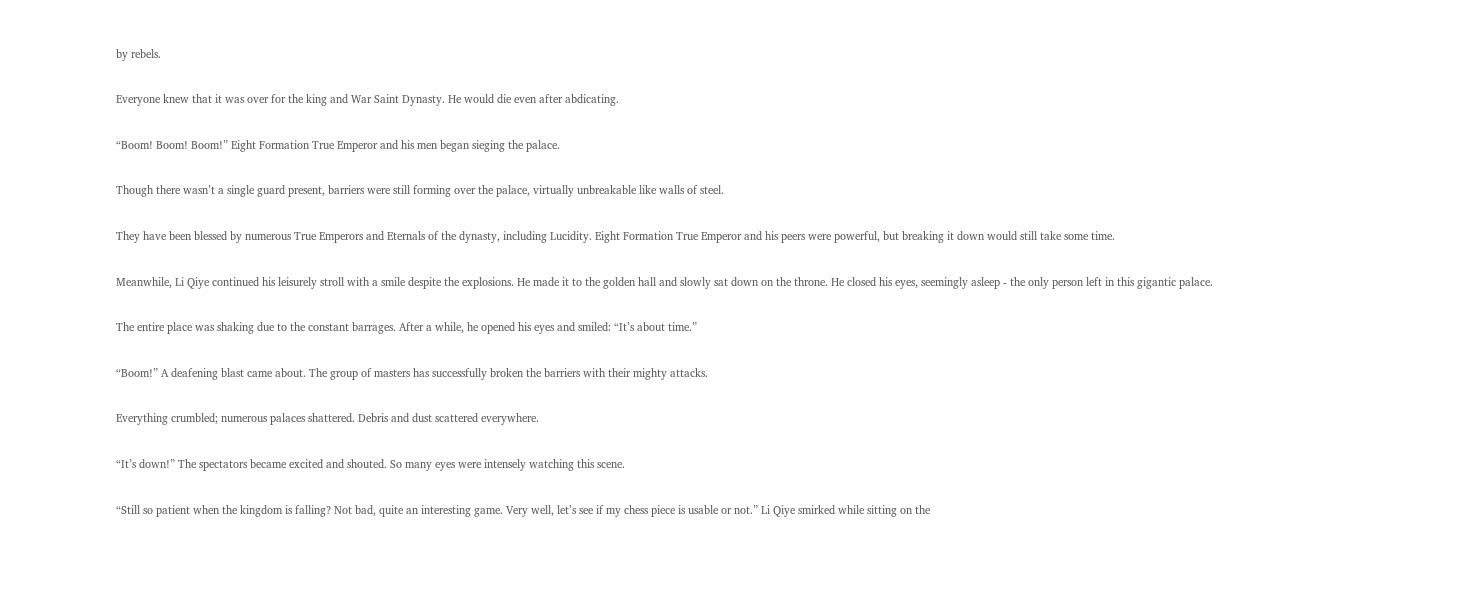by rebels.

Everyone knew that it was over for the king and War Saint Dynasty. He would die even after abdicating.

“Boom! Boom! Boom!” Eight Formation True Emperor and his men began sieging the palace.

Though there wasn’t a single guard present, barriers were still forming over the palace, virtually unbreakable like walls of steel.

They have been blessed by numerous True Emperors and Eternals of the dynasty, including Lucidity. Eight Formation True Emperor and his peers were powerful, but breaking it down would still take some time.

Meanwhile, Li Qiye continued his leisurely stroll with a smile despite the explosions. He made it to the golden hall and slowly sat down on the throne. He closed his eyes, seemingly asleep - the only person left in this gigantic palace.

The entire place was shaking due to the constant barrages. After a while, he opened his eyes and smiled: “It’s about time.”

“Boom!” A deafening blast came about. The group of masters has successfully broken the barriers with their mighty attacks.

Everything crumbled; numerous palaces shattered. Debris and dust scattered everywhere.

“It’s down!” The spectators became excited and shouted. So many eyes were intensely watching this scene.

“Still so patient when the kingdom is falling? Not bad, quite an interesting game. Very well, let’s see if my chess piece is usable or not.” Li Qiye smirked while sitting on the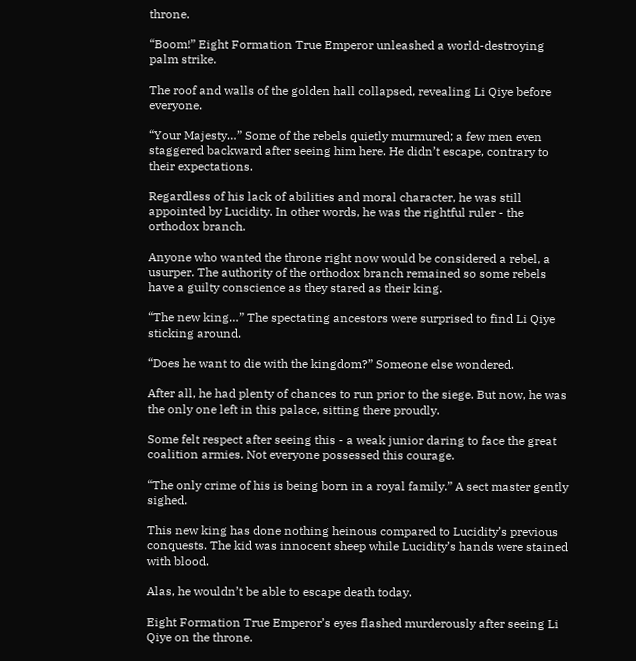throne.

“Boom!” Eight Formation True Emperor unleashed a world-destroying palm strike.

The roof and walls of the golden hall collapsed, revealing Li Qiye before everyone.

“Your Majesty…” Some of the rebels quietly murmured; a few men even staggered backward after seeing him here. He didn’t escape, contrary to their expectations.

Regardless of his lack of abilities and moral character, he was still appointed by Lucidity. In other words, he was the rightful ruler - the orthodox branch.

Anyone who wanted the throne right now would be considered a rebel, a usurper. The authority of the orthodox branch remained so some rebels have a guilty conscience as they stared as their king.

“The new king…” The spectating ancestors were surprised to find Li Qiye sticking around.

“Does he want to die with the kingdom?” Someone else wondered.

After all, he had plenty of chances to run prior to the siege. But now, he was the only one left in this palace, sitting there proudly.

Some felt respect after seeing this - a weak junior daring to face the great coalition armies. Not everyone possessed this courage.

“The only crime of his is being born in a royal family.” A sect master gently sighed.

This new king has done nothing heinous compared to Lucidity’s previous conquests. The kid was innocent sheep while Lucidity’s hands were stained with blood.

Alas, he wouldn’t be able to escape death today.

Eight Formation True Emperor’s eyes flashed murderously after seeing Li Qiye on the throne.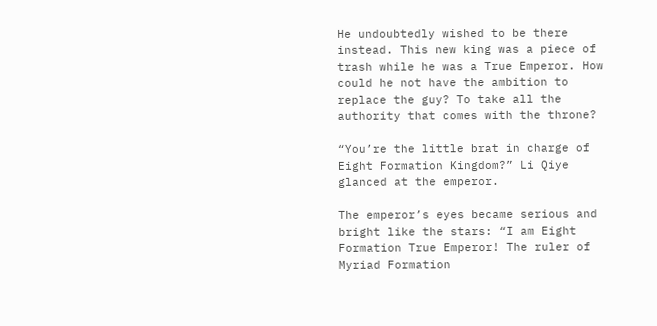He undoubtedly wished to be there instead. This new king was a piece of trash while he was a True Emperor. How could he not have the ambition to replace the guy? To take all the authority that comes with the throne?

“You’re the little brat in charge of Eight Formation Kingdom?” Li Qiye glanced at the emperor.

The emperor’s eyes became serious and bright like the stars: “I am Eight Formation True Emperor! The ruler of Myriad Formation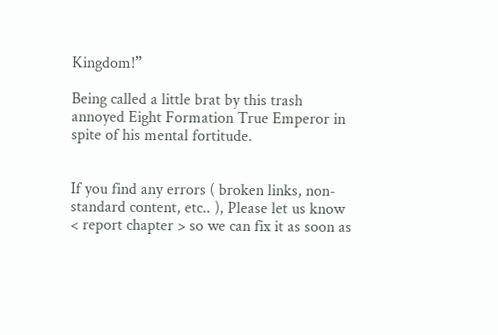Kingdom!”

Being called a little brat by this trash annoyed Eight Formation True Emperor in spite of his mental fortitude.


If you find any errors ( broken links, non-standard content, etc.. ), Please let us know < report chapter > so we can fix it as soon as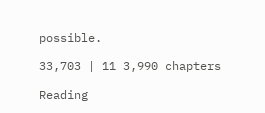possible.

33,703 | 11 3,990 chapters

Reading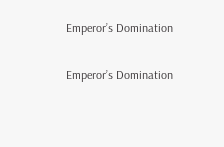Emperor’s Domination

Emperor’s Domination